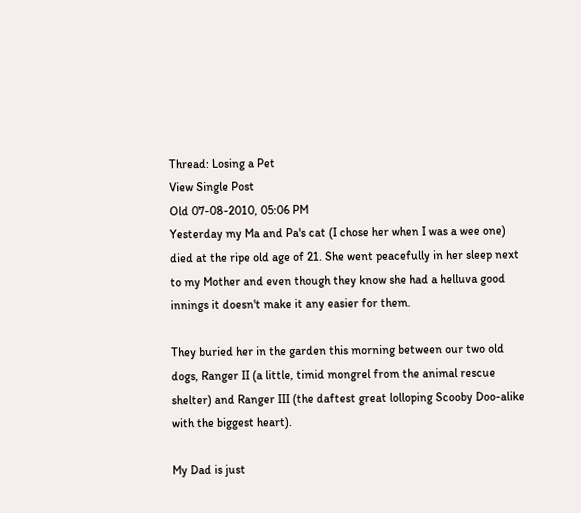Thread: Losing a Pet
View Single Post
Old 07-08-2010, 05:06 PM
Yesterday my Ma and Pa's cat (I chose her when I was a wee one) died at the ripe old age of 21. She went peacefully in her sleep next to my Mother and even though they know she had a helluva good innings it doesn't make it any easier for them.

They buried her in the garden this morning between our two old dogs, Ranger II (a little, timid mongrel from the animal rescue shelter) and Ranger III (the daftest great lolloping Scooby Doo-alike with the biggest heart).

My Dad is just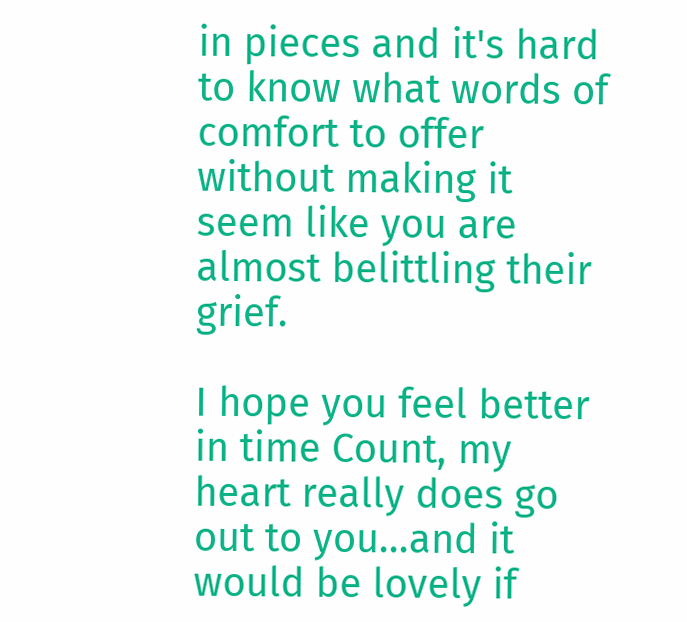in pieces and it's hard to know what words of comfort to offer without making it seem like you are almost belittling their grief.

I hope you feel better in time Count, my heart really does go out to you...and it would be lovely if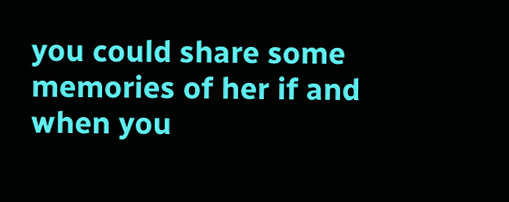you could share some memories of her if and when you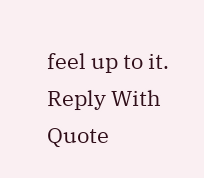feel up to it.
Reply With Quote